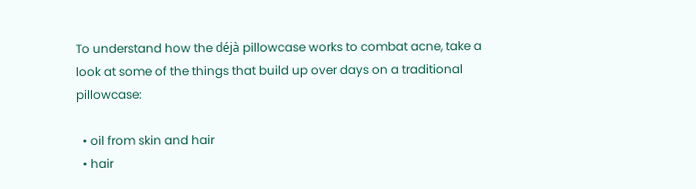To understand how the déjà pillowcase works to combat acne, take a look at some of the things that build up over days on a traditional pillowcase:

  • oil from skin and hair
  • hair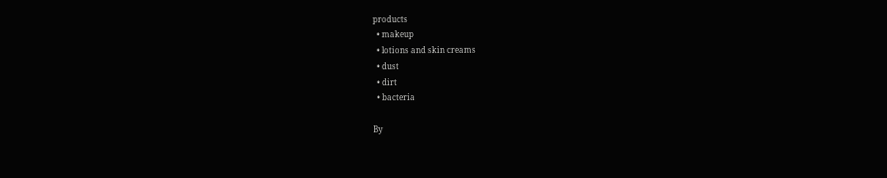products
  • makeup
  • lotions and skin creams
  • dust
  • dirt
  • bacteria

By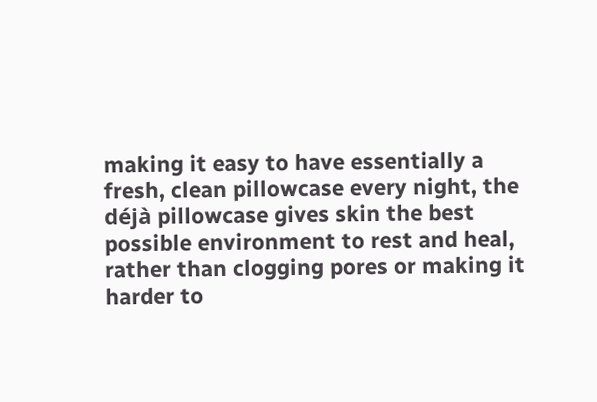making it easy to have essentially a fresh, clean pillowcase every night, the déjà pillowcase gives skin the best possible environment to rest and heal, rather than clogging pores or making it harder to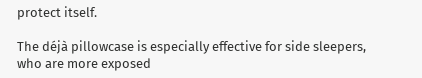protect itself.

The déjà pillowcase is especially effective for side sleepers, who are more exposed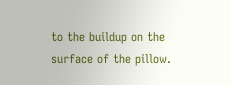to the buildup on the surface of the pillow.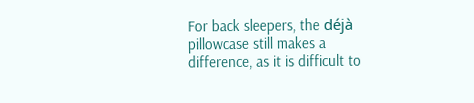For back sleepers, the déjà pillowcase still makes a difference, as it is difficult to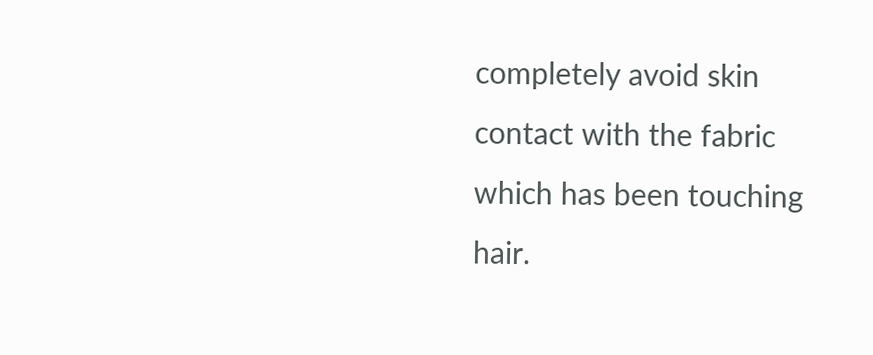completely avoid skin contact with the fabric which has been touching hair.